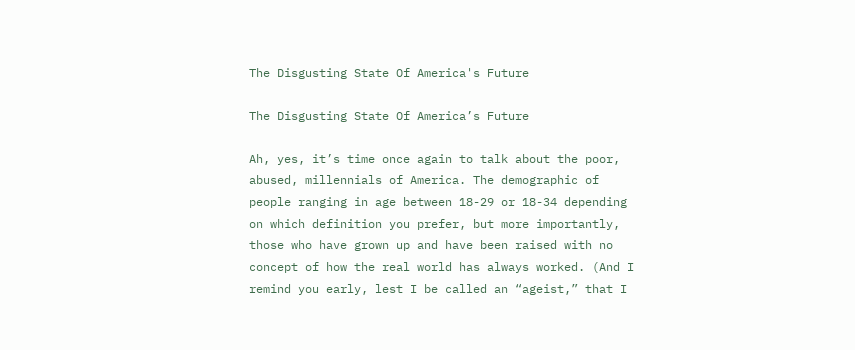The Disgusting State Of America's Future

The Disgusting State Of America’s Future

Ah, yes, it’s time once again to talk about the poor, abused, millennials of America. The demographic of people ranging in age between 18-29 or 18-34 depending on which definition you prefer, but more importantly, those who have grown up and have been raised with no concept of how the real world has always worked. (And I remind you early, lest I be called an “ageist,” that I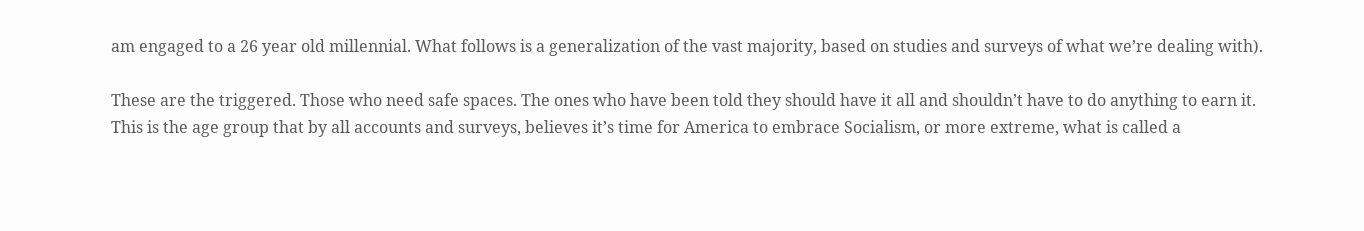am engaged to a 26 year old millennial. What follows is a generalization of the vast majority, based on studies and surveys of what we’re dealing with).

These are the triggered. Those who need safe spaces. The ones who have been told they should have it all and shouldn’t have to do anything to earn it. This is the age group that by all accounts and surveys, believes it’s time for America to embrace Socialism, or more extreme, what is called a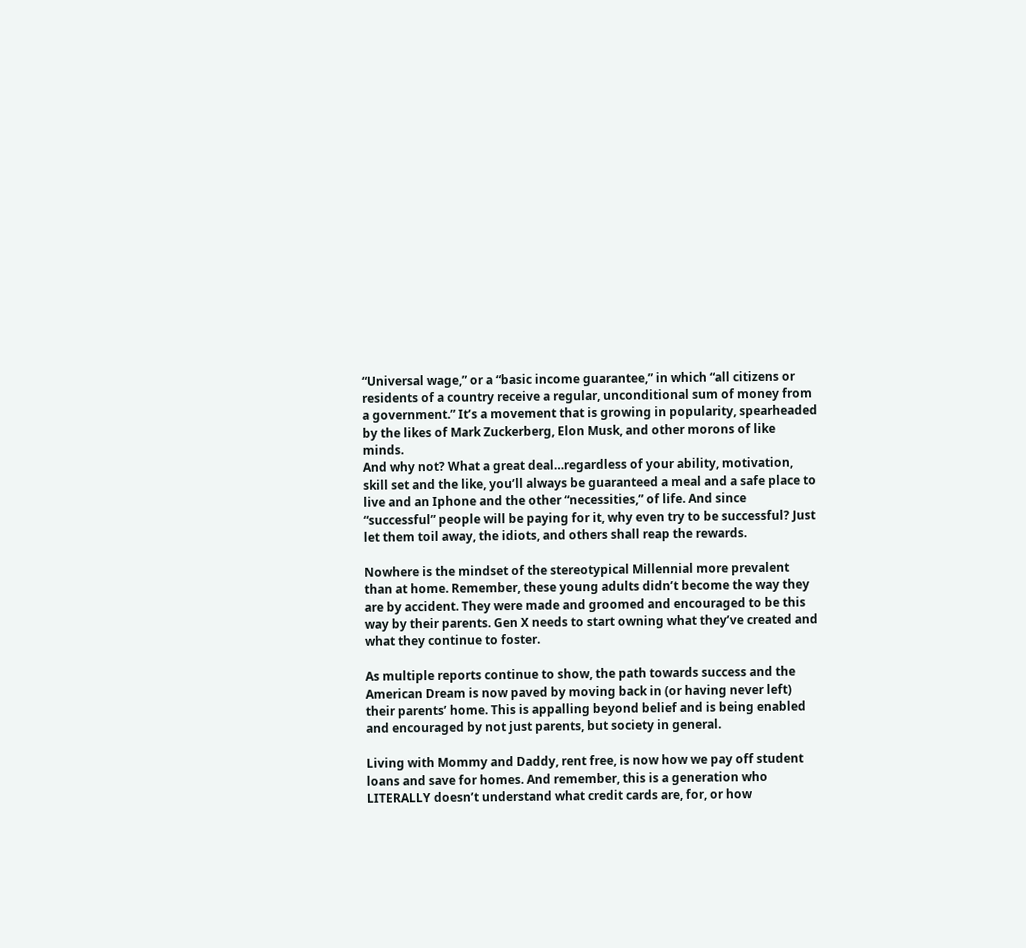“Universal wage,” or a “basic income guarantee,” in which “all citizens or residents of a country receive a regular, unconditional sum of money from a government.” It’s a movement that is growing in popularity, spearheaded by the likes of Mark Zuckerberg, Elon Musk, and other morons of like minds.
And why not? What a great deal…regardless of your ability, motivation, skill set and the like, you’ll always be guaranteed a meal and a safe place to live and an Iphone and the other “necessities,” of life. And since “successful” people will be paying for it, why even try to be successful? Just let them toil away, the idiots, and others shall reap the rewards.

Nowhere is the mindset of the stereotypical Millennial more prevalent than at home. Remember, these young adults didn’t become the way they are by accident. They were made and groomed and encouraged to be this way by their parents. Gen X needs to start owning what they’ve created and what they continue to foster.

As multiple reports continue to show, the path towards success and the American Dream is now paved by moving back in (or having never left) their parents’ home. This is appalling beyond belief and is being enabled and encouraged by not just parents, but society in general.

Living with Mommy and Daddy, rent free, is now how we pay off student loans and save for homes. And remember, this is a generation who LITERALLY doesn’t understand what credit cards are, for, or how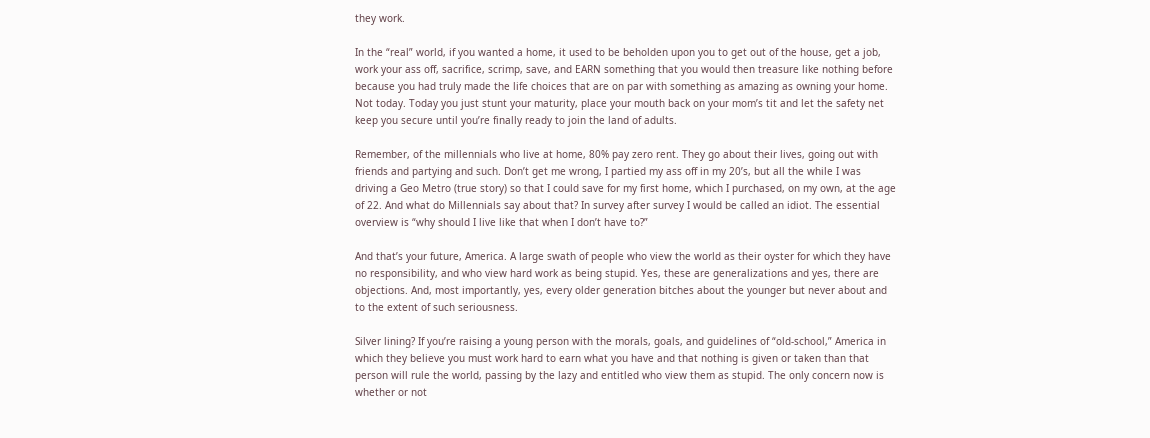they work.

In the “real” world, if you wanted a home, it used to be beholden upon you to get out of the house, get a job, work your ass off, sacrifice, scrimp, save, and EARN something that you would then treasure like nothing before because you had truly made the life choices that are on par with something as amazing as owning your home. Not today. Today you just stunt your maturity, place your mouth back on your mom’s tit and let the safety net keep you secure until you’re finally ready to join the land of adults.

Remember, of the millennials who live at home, 80% pay zero rent. They go about their lives, going out with friends and partying and such. Don’t get me wrong, I partied my ass off in my 20’s, but all the while I was driving a Geo Metro (true story) so that I could save for my first home, which I purchased, on my own, at the age of 22. And what do Millennials say about that? In survey after survey I would be called an idiot. The essential overview is “why should I live like that when I don’t have to?”

And that’s your future, America. A large swath of people who view the world as their oyster for which they have no responsibility, and who view hard work as being stupid. Yes, these are generalizations and yes, there are objections. And, most importantly, yes, every older generation bitches about the younger but never about and to the extent of such seriousness.

Silver lining? If you’re raising a young person with the morals, goals, and guidelines of “old-school,” America in which they believe you must work hard to earn what you have and that nothing is given or taken than that person will rule the world, passing by the lazy and entitled who view them as stupid. The only concern now is whether or not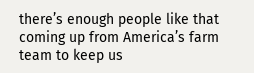there’s enough people like that coming up from America’s farm team to keep us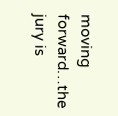moving forward…the jury is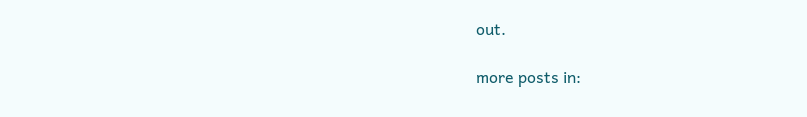out.

more posts in: